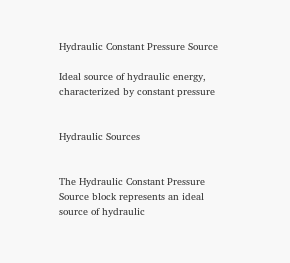Hydraulic Constant Pressure Source

Ideal source of hydraulic energy, characterized by constant pressure


Hydraulic Sources


The Hydraulic Constant Pressure Source block represents an ideal source of hydraulic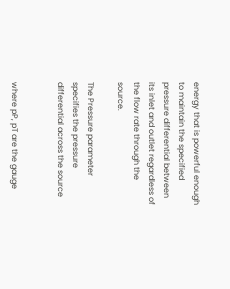energy that is powerful enough to maintain the specified pressure differential between its inlet and outlet regardless of the flow rate through the source.

The Pressure parameter specifies the pressure differential across the source


where pP, pT are the gauge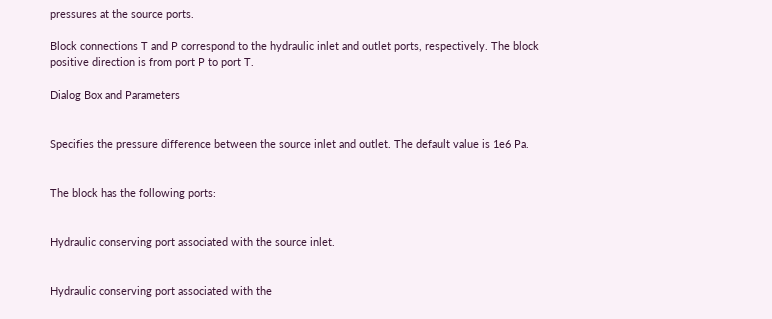pressures at the source ports.

Block connections T and P correspond to the hydraulic inlet and outlet ports, respectively. The block positive direction is from port P to port T.

Dialog Box and Parameters


Specifies the pressure difference between the source inlet and outlet. The default value is 1e6 Pa.


The block has the following ports:


Hydraulic conserving port associated with the source inlet.


Hydraulic conserving port associated with the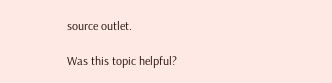source outlet.

Was this topic helpful?